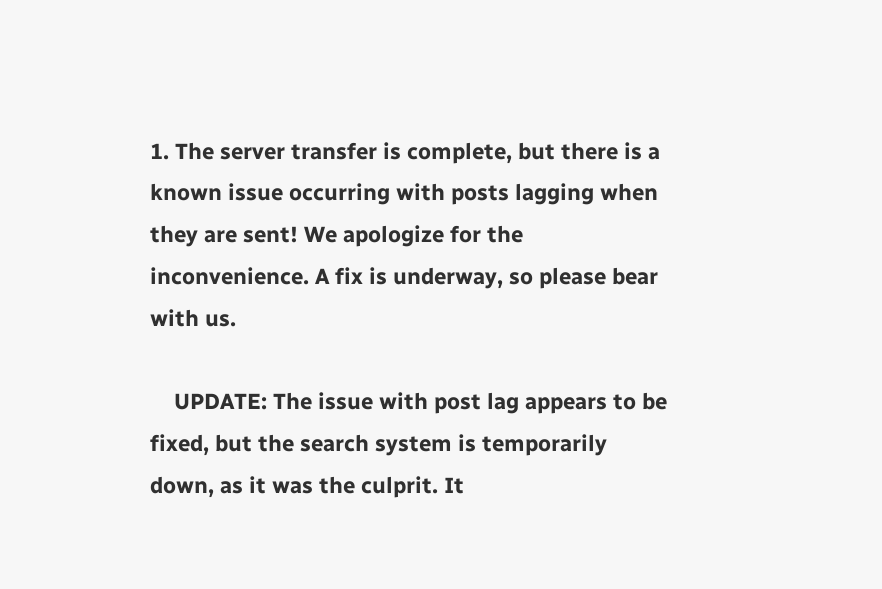1. The server transfer is complete, but there is a known issue occurring with posts lagging when they are sent! We apologize for the inconvenience. A fix is underway, so please bear with us.

    UPDATE: The issue with post lag appears to be fixed, but the search system is temporarily down, as it was the culprit. It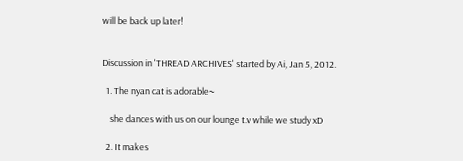will be back up later!


Discussion in 'THREAD ARCHIVES' started by Ai, Jan 5, 2012.

  1. The nyan cat is adorable~

    she dances with us on our lounge t.v while we study xD

  2. It makes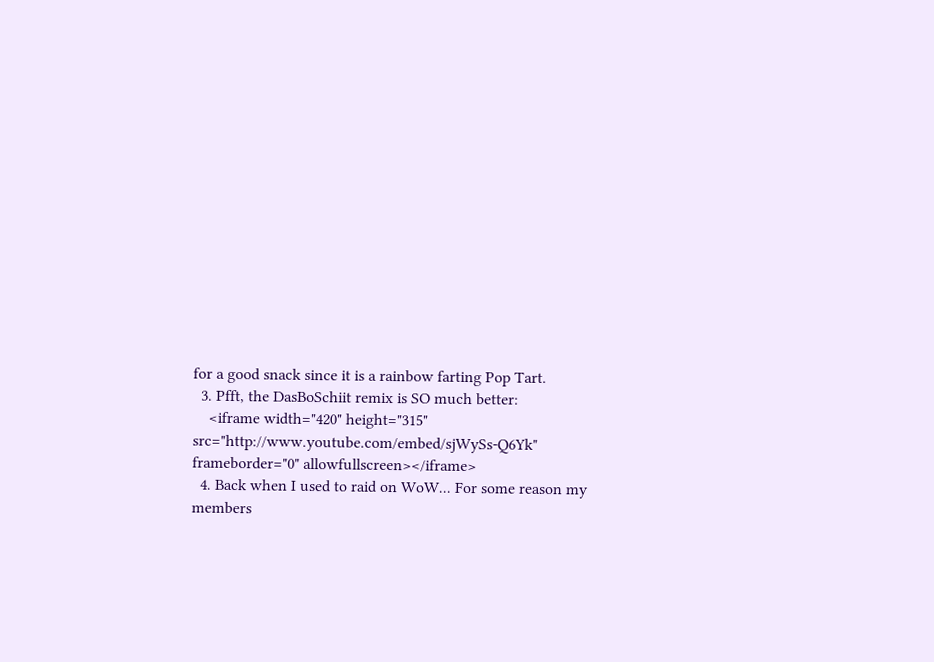for a good snack since it is a rainbow farting Pop Tart.
  3. Pfft, the DasBoSchiit remix is SO much better:
    <iframe width="420" height="315" src="http://www.youtube.com/embed/sjWySs-Q6Yk" frameborder="0" allowfullscreen></iframe>
  4. Back when I used to raid on WoW... For some reason my members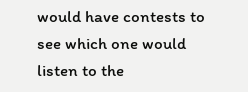would have contests to see which one would listen to the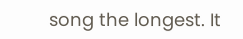song the longest. It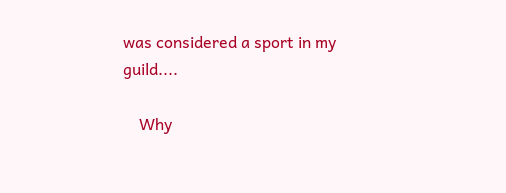was considered a sport in my guild....

    Why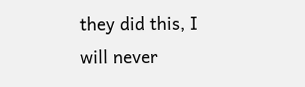they did this, I will never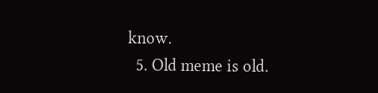know.
  5. Old meme is old.